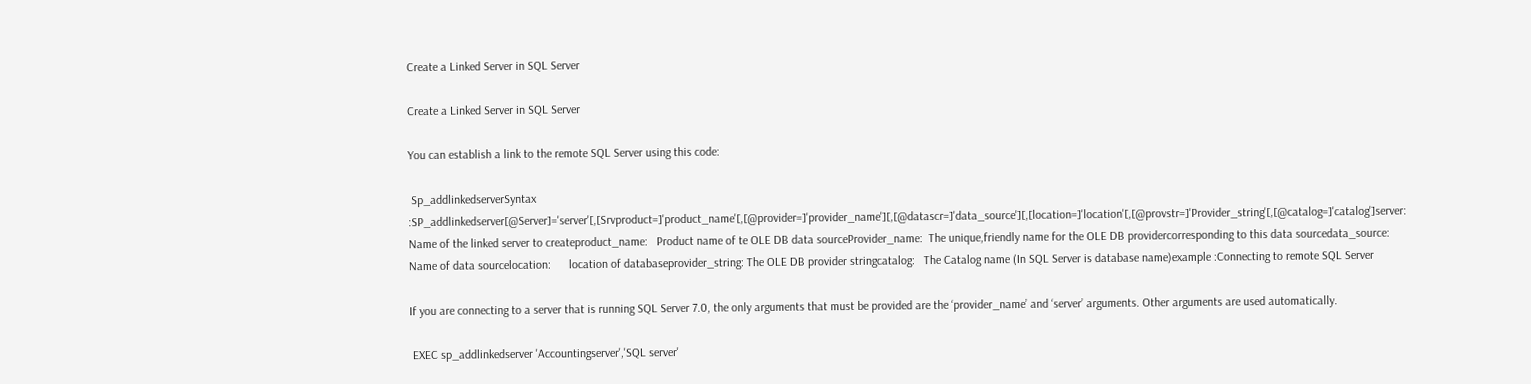Create a Linked Server in SQL Server

Create a Linked Server in SQL Server

You can establish a link to the remote SQL Server using this code:

 Sp_addlinkedserverSyntax :SP_addlinkedserver[@Server]='server'[,[Srvproduct=]'product_name'[,[@provider=]'provider_name'][,[@datascr=]'data_source'][,[location=]'location'[,[@provstr=]'Provider_string'[,[@catalog=]'catalog']server:         Name of the linked server to createproduct_name:   Product name of te OLE DB data sourceProvider_name:  The unique,friendly name for the OLE DB providercorresponding to this data sourcedata_source:   Name of data sourcelocation:      location of databaseprovider_string: The OLE DB provider stringcatalog:   The Catalog name (In SQL Server is database name)example :Connecting to remote SQL Server

If you are connecting to a server that is running SQL Server 7.0, the only arguments that must be provided are the ‘provider_name’ and ‘server’ arguments. Other arguments are used automatically.

 EXEC sp_addlinkedserver 'Accountingserver','SQL server'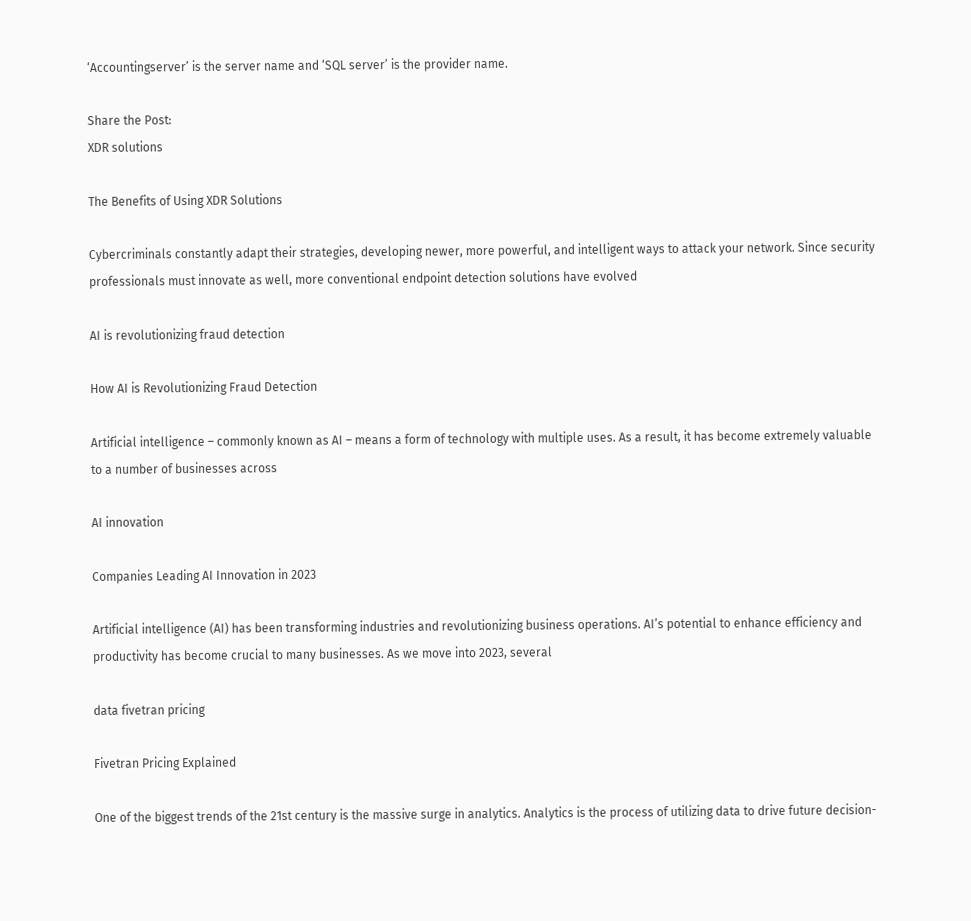‘Accountingserver’ is the server name and ‘SQL server’ is the provider name.

Share the Post:
XDR solutions

The Benefits of Using XDR Solutions

Cybercriminals constantly adapt their strategies, developing newer, more powerful, and intelligent ways to attack your network. Since security professionals must innovate as well, more conventional endpoint detection solutions have evolved

AI is revolutionizing fraud detection

How AI is Revolutionizing Fraud Detection

Artificial intelligence – commonly known as AI – means a form of technology with multiple uses. As a result, it has become extremely valuable to a number of businesses across

AI innovation

Companies Leading AI Innovation in 2023

Artificial intelligence (AI) has been transforming industries and revolutionizing business operations. AI’s potential to enhance efficiency and productivity has become crucial to many businesses. As we move into 2023, several

data fivetran pricing

Fivetran Pricing Explained

One of the biggest trends of the 21st century is the massive surge in analytics. Analytics is the process of utilizing data to drive future decision-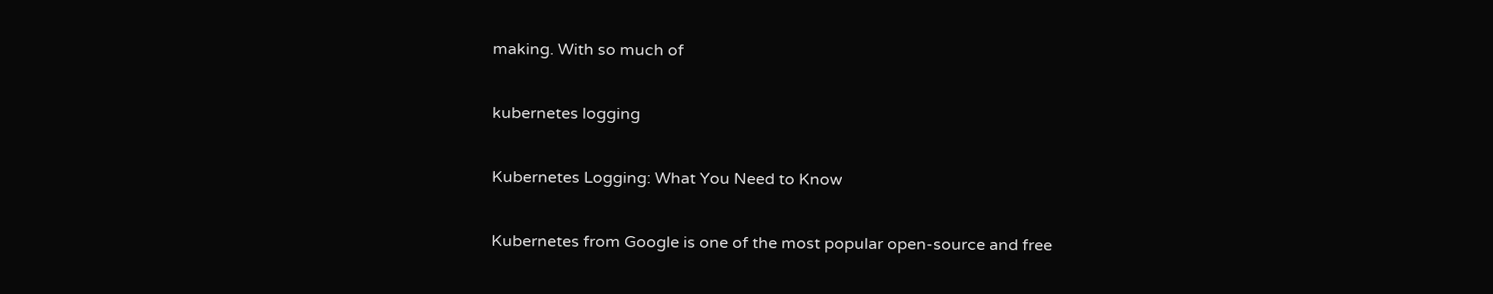making. With so much of

kubernetes logging

Kubernetes Logging: What You Need to Know

Kubernetes from Google is one of the most popular open-source and free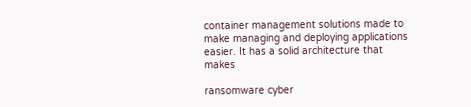container management solutions made to make managing and deploying applications easier. It has a solid architecture that makes

ransomware cyber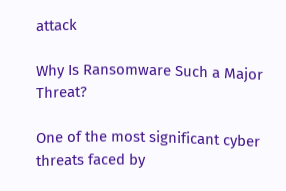attack

Why Is Ransomware Such a Major Threat?

One of the most significant cyber threats faced by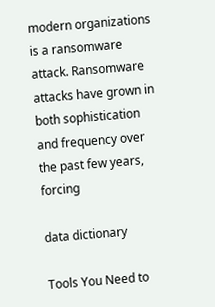modern organizations is a ransomware attack. Ransomware attacks have grown in both sophistication and frequency over the past few years, forcing

data dictionary

Tools You Need to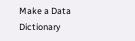Make a Data Dictionary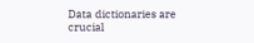Data dictionaries are crucial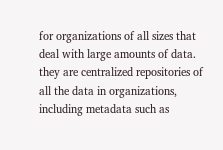for organizations of all sizes that deal with large amounts of data. they are centralized repositories of all the data in organizations, including metadata such as